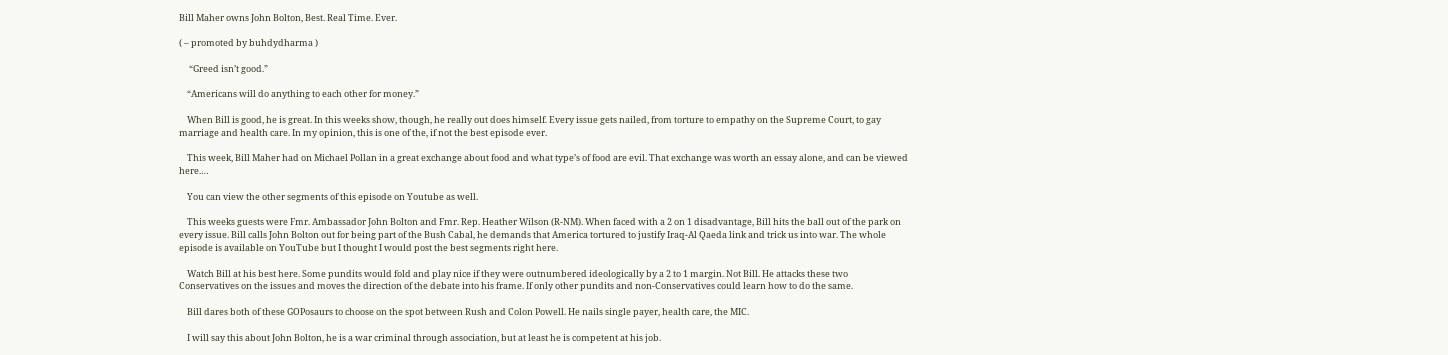Bill Maher owns John Bolton, Best. Real Time. Ever.

( – promoted by buhdydharma )

     “Greed isn’t good.”

    “Americans will do anything to each other for money.”

    When Bill is good, he is great. In this weeks show, though, he really out does himself. Every issue gets nailed, from torture to empathy on the Supreme Court, to gay marriage and health care. In my opinion, this is one of the, if not the best episode ever.

    This week, Bill Maher had on Michael Pollan in a great exchange about food and what type’s of food are evil. That exchange was worth an essay alone, and can be viewed here.…

    You can view the other segments of this episode on Youtube as well.

    This weeks guests were Fmr. Ambassador John Bolton and Fmr. Rep. Heather Wilson (R-NM). When faced with a 2 on 1 disadvantage, Bill hits the ball out of the park on every issue. Bill calls John Bolton out for being part of the Bush Cabal, he demands that America tortured to justify Iraq-Al Qaeda link and trick us into war. The whole episode is available on YouTube but I thought I would post the best segments right here.

    Watch Bill at his best here. Some pundits would fold and play nice if they were outnumbered ideologically by a 2 to 1 margin. Not Bill. He attacks these two Conservatives on the issues and moves the direction of the debate into his frame. If only other pundits and non-Conservatives could learn how to do the same.

    Bill dares both of these GOPosaurs to choose on the spot between Rush and Colon Powell. He nails single payer, health care, the MIC.

    I will say this about John Bolton, he is a war criminal through association, but at least he is competent at his job.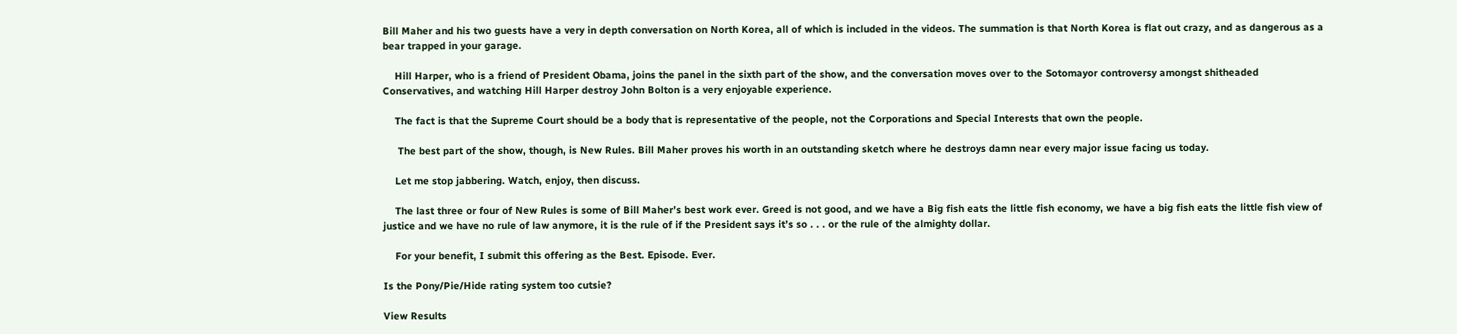Bill Maher and his two guests have a very in depth conversation on North Korea, all of which is included in the videos. The summation is that North Korea is flat out crazy, and as dangerous as a bear trapped in your garage.

    Hill Harper, who is a friend of President Obama, joins the panel in the sixth part of the show, and the conversation moves over to the Sotomayor controversy amongst shitheaded Conservatives, and watching Hill Harper destroy John Bolton is a very enjoyable experience.

    The fact is that the Supreme Court should be a body that is representative of the people, not the Corporations and Special Interests that own the people.

     The best part of the show, though, is New Rules. Bill Maher proves his worth in an outstanding sketch where he destroys damn near every major issue facing us today.

    Let me stop jabbering. Watch, enjoy, then discuss.

    The last three or four of New Rules is some of Bill Maher’s best work ever. Greed is not good, and we have a Big fish eats the little fish economy, we have a big fish eats the little fish view of justice and we have no rule of law anymore, it is the rule of if the President says it’s so . . . or the rule of the almighty dollar.

    For your benefit, I submit this offering as the Best. Episode. Ever.

Is the Pony/Pie/Hide rating system too cutsie?

View Results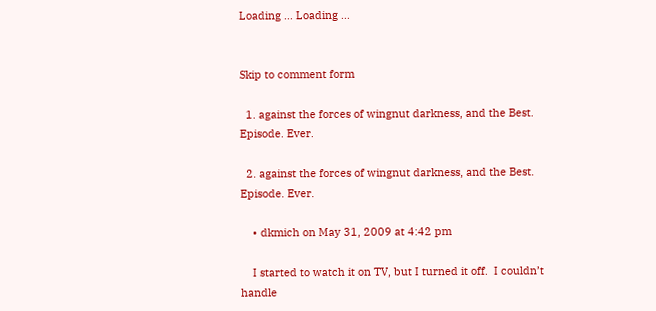Loading ... Loading ...


Skip to comment form

  1. against the forces of wingnut darkness, and the Best. Episode. Ever.

  2. against the forces of wingnut darkness, and the Best. Episode. Ever.

    • dkmich on May 31, 2009 at 4:42 pm

    I started to watch it on TV, but I turned it off.  I couldn’t handle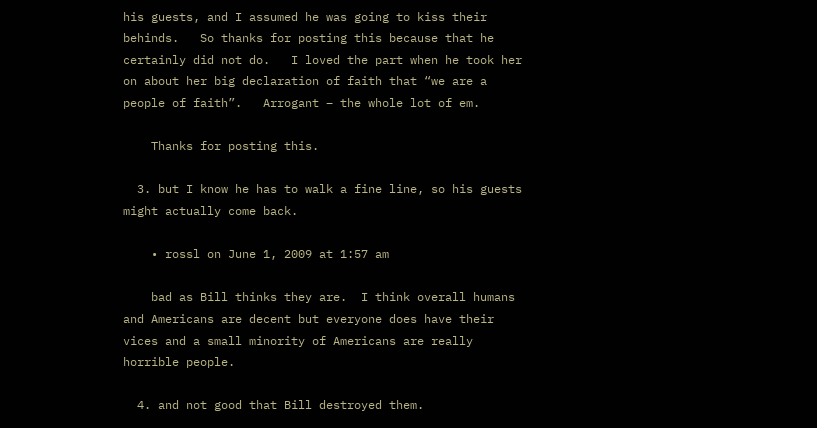his guests, and I assumed he was going to kiss their behinds.   So thanks for posting this because that he certainly did not do.   I loved the part when he took her on about her big declaration of faith that “we are a people of faith”.   Arrogant – the whole lot of em.

    Thanks for posting this.

  3. but I know he has to walk a fine line, so his guests might actually come back.

    • rossl on June 1, 2009 at 1:57 am

    bad as Bill thinks they are.  I think overall humans and Americans are decent but everyone does have their vices and a small minority of Americans are really horrible people.

  4. and not good that Bill destroyed them.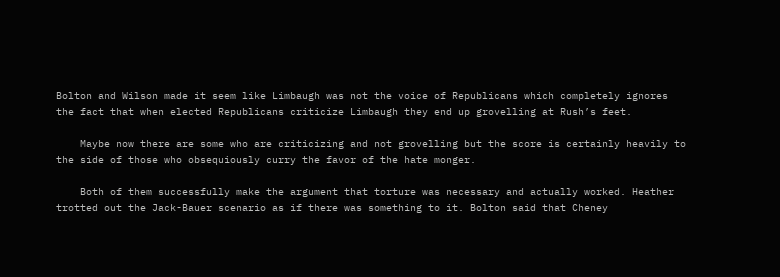Bolton and Wilson made it seem like Limbaugh was not the voice of Republicans which completely ignores the fact that when elected Republicans criticize Limbaugh they end up grovelling at Rush’s feet.

    Maybe now there are some who are criticizing and not grovelling but the score is certainly heavily to the side of those who obsequiously curry the favor of the hate monger.

    Both of them successfully make the argument that torture was necessary and actually worked. Heather trotted out the Jack-Bauer scenario as if there was something to it. Bolton said that Cheney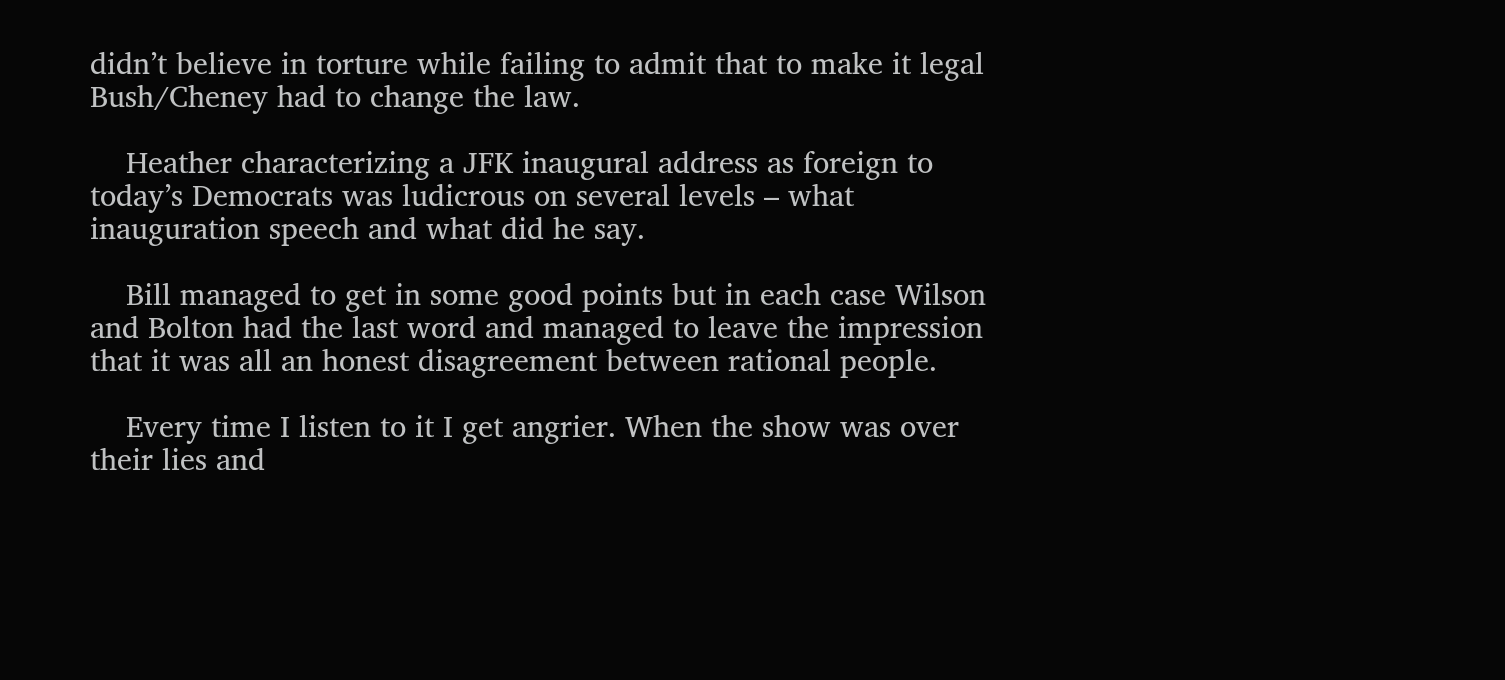didn’t believe in torture while failing to admit that to make it legal Bush/Cheney had to change the law.

    Heather characterizing a JFK inaugural address as foreign to today’s Democrats was ludicrous on several levels – what inauguration speech and what did he say.

    Bill managed to get in some good points but in each case Wilson and Bolton had the last word and managed to leave the impression that it was all an honest disagreement between rational people.

    Every time I listen to it I get angrier. When the show was over their lies and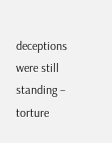deceptions were still standing – torture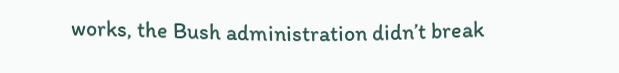works, the Bush administration didn’t break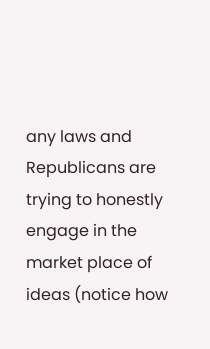any laws and Republicans are trying to honestly engage in the market place of ideas (notice how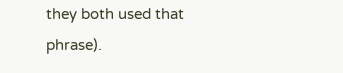they both used that phrase).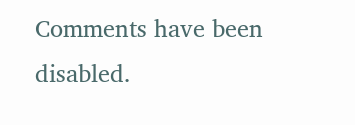Comments have been disabled.